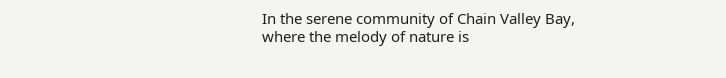In the serene community of Chain Valley Bay, where the melody of nature is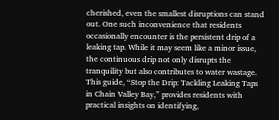cherished, even the smallest disruptions can stand out. One such inconvenience that residents occasionally encounter is the persistent drip of a leaking tap. While it may seem like a minor issue, the continuous drip not only disrupts the tranquility but also contributes to water wastage. This guide, “Stop the Drip: Tackling Leaking Taps in Chain Valley Bay,” provides residents with practical insights on identifying,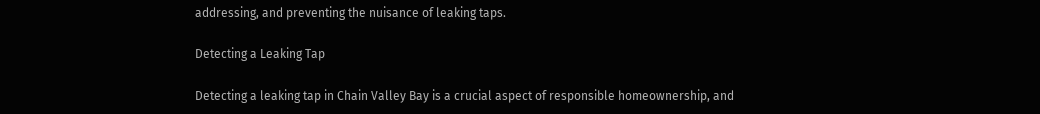addressing, and preventing the nuisance of leaking taps.

Detecting a Leaking Tap

Detecting a leaking tap in Chain Valley Bay is a crucial aspect of responsible homeownership, and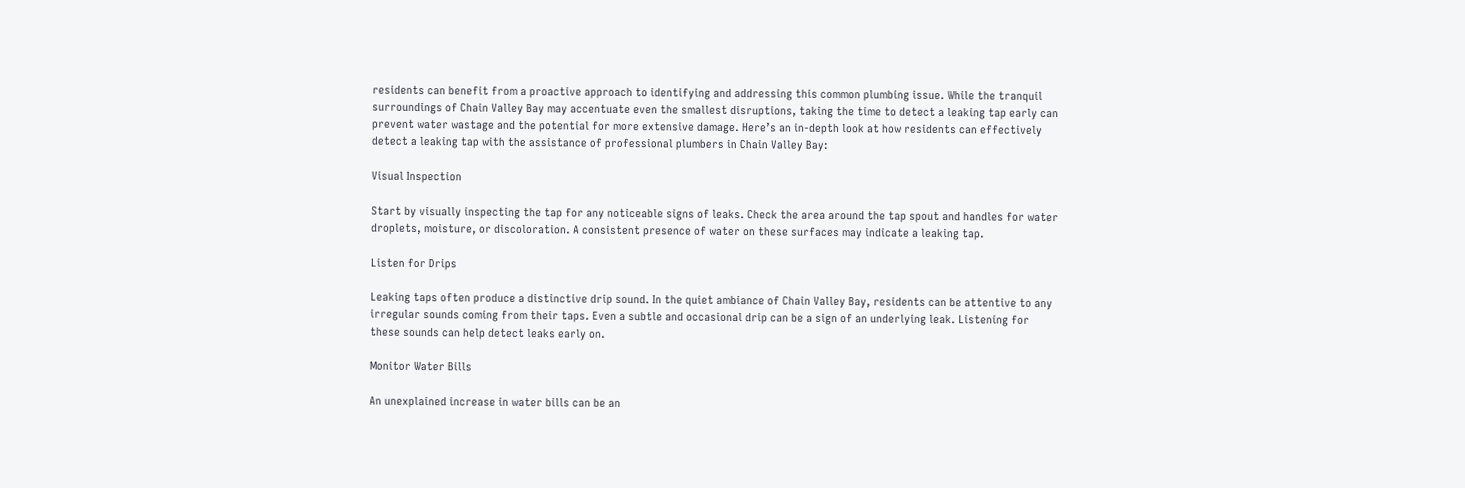residents can benefit from a proactive approach to identifying and addressing this common plumbing issue. While the tranquil surroundings of Chain Valley Bay may accentuate even the smallest disruptions, taking the time to detect a leaking tap early can prevent water wastage and the potential for more extensive damage. Here’s an in-depth look at how residents can effectively detect a leaking tap with the assistance of professional plumbers in Chain Valley Bay:

Visual Inspection

Start by visually inspecting the tap for any noticeable signs of leaks. Check the area around the tap spout and handles for water droplets, moisture, or discoloration. A consistent presence of water on these surfaces may indicate a leaking tap.

Listen for Drips

Leaking taps often produce a distinctive drip sound. In the quiet ambiance of Chain Valley Bay, residents can be attentive to any irregular sounds coming from their taps. Even a subtle and occasional drip can be a sign of an underlying leak. Listening for these sounds can help detect leaks early on.

Monitor Water Bills

An unexplained increase in water bills can be an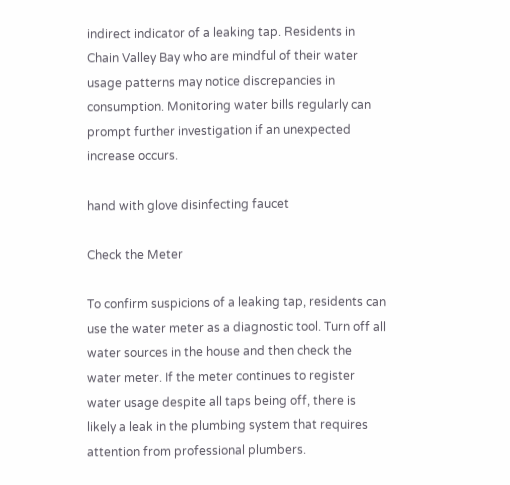indirect indicator of a leaking tap. Residents in Chain Valley Bay who are mindful of their water usage patterns may notice discrepancies in consumption. Monitoring water bills regularly can prompt further investigation if an unexpected increase occurs.

hand with glove disinfecting faucet

Check the Meter

To confirm suspicions of a leaking tap, residents can use the water meter as a diagnostic tool. Turn off all water sources in the house and then check the water meter. If the meter continues to register water usage despite all taps being off, there is likely a leak in the plumbing system that requires attention from professional plumbers.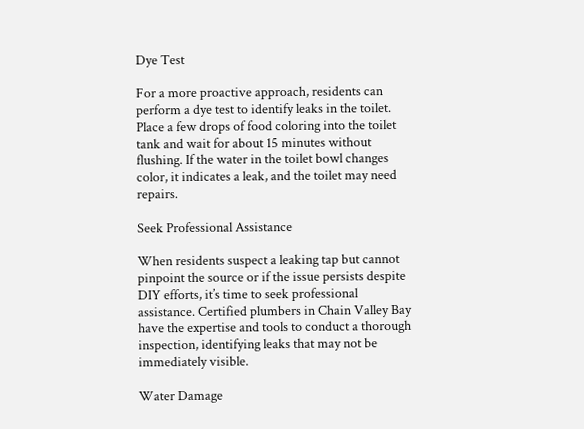Dye Test

For a more proactive approach, residents can perform a dye test to identify leaks in the toilet. Place a few drops of food coloring into the toilet tank and wait for about 15 minutes without flushing. If the water in the toilet bowl changes color, it indicates a leak, and the toilet may need repairs.

Seek Professional Assistance

When residents suspect a leaking tap but cannot pinpoint the source or if the issue persists despite DIY efforts, it’s time to seek professional assistance. Certified plumbers in Chain Valley Bay have the expertise and tools to conduct a thorough inspection, identifying leaks that may not be immediately visible.

Water Damage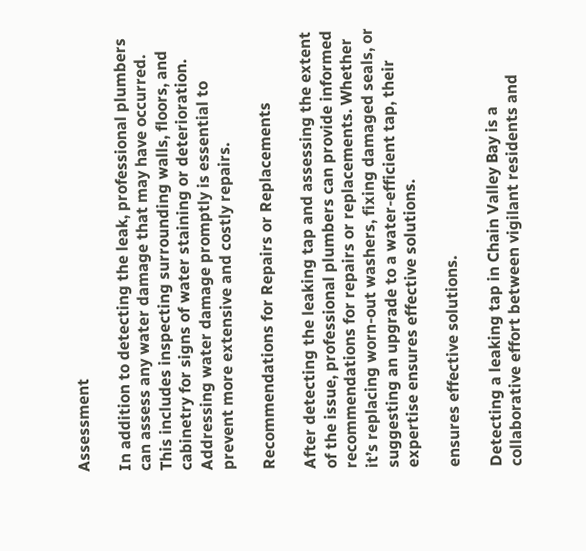Assessment

In addition to detecting the leak, professional plumbers can assess any water damage that may have occurred. This includes inspecting surrounding walls, floors, and cabinetry for signs of water staining or deterioration. Addressing water damage promptly is essential to prevent more extensive and costly repairs.

Recommendations for Repairs or Replacements

After detecting the leaking tap and assessing the extent of the issue, professional plumbers can provide informed recommendations for repairs or replacements. Whether it’s replacing worn-out washers, fixing damaged seals, or suggesting an upgrade to a water-efficient tap, their expertise ensures effective solutions.

ensures effective solutions.

Detecting a leaking tap in Chain Valley Bay is a collaborative effort between vigilant residents and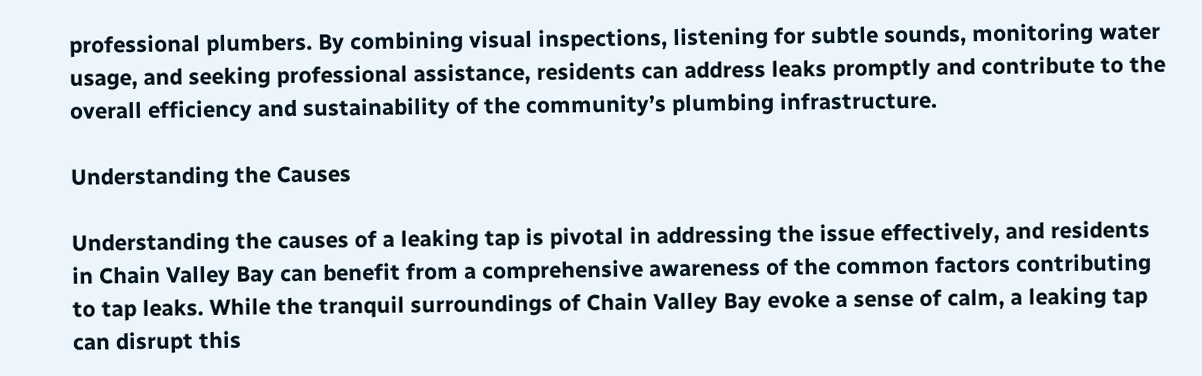professional plumbers. By combining visual inspections, listening for subtle sounds, monitoring water usage, and seeking professional assistance, residents can address leaks promptly and contribute to the overall efficiency and sustainability of the community’s plumbing infrastructure.

Understanding the Causes

Understanding the causes of a leaking tap is pivotal in addressing the issue effectively, and residents in Chain Valley Bay can benefit from a comprehensive awareness of the common factors contributing to tap leaks. While the tranquil surroundings of Chain Valley Bay evoke a sense of calm, a leaking tap can disrupt this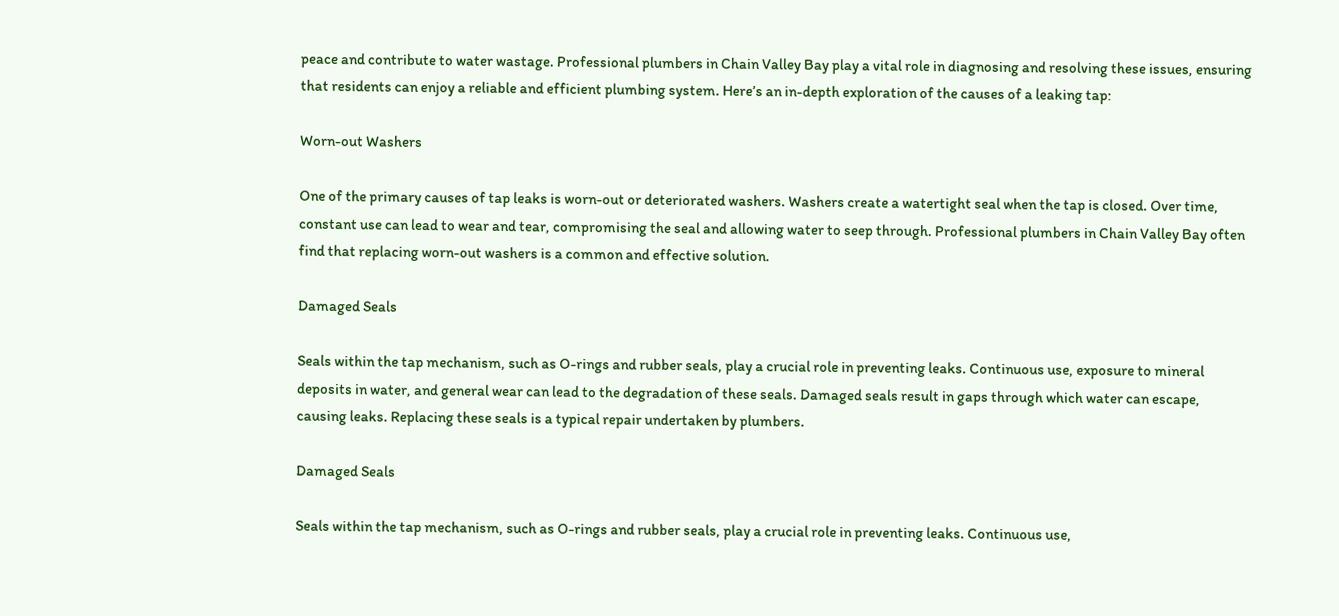peace and contribute to water wastage. Professional plumbers in Chain Valley Bay play a vital role in diagnosing and resolving these issues, ensuring that residents can enjoy a reliable and efficient plumbing system. Here’s an in-depth exploration of the causes of a leaking tap:

Worn-out Washers

One of the primary causes of tap leaks is worn-out or deteriorated washers. Washers create a watertight seal when the tap is closed. Over time, constant use can lead to wear and tear, compromising the seal and allowing water to seep through. Professional plumbers in Chain Valley Bay often find that replacing worn-out washers is a common and effective solution.

Damaged Seals

Seals within the tap mechanism, such as O-rings and rubber seals, play a crucial role in preventing leaks. Continuous use, exposure to mineral deposits in water, and general wear can lead to the degradation of these seals. Damaged seals result in gaps through which water can escape, causing leaks. Replacing these seals is a typical repair undertaken by plumbers.

Damaged Seals

Seals within the tap mechanism, such as O-rings and rubber seals, play a crucial role in preventing leaks. Continuous use,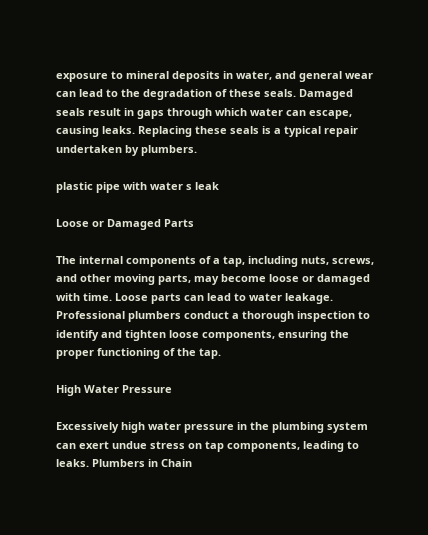exposure to mineral deposits in water, and general wear can lead to the degradation of these seals. Damaged seals result in gaps through which water can escape, causing leaks. Replacing these seals is a typical repair undertaken by plumbers.

plastic pipe with water s leak

Loose or Damaged Parts

The internal components of a tap, including nuts, screws, and other moving parts, may become loose or damaged with time. Loose parts can lead to water leakage. Professional plumbers conduct a thorough inspection to identify and tighten loose components, ensuring the proper functioning of the tap.

High Water Pressure

Excessively high water pressure in the plumbing system can exert undue stress on tap components, leading to leaks. Plumbers in Chain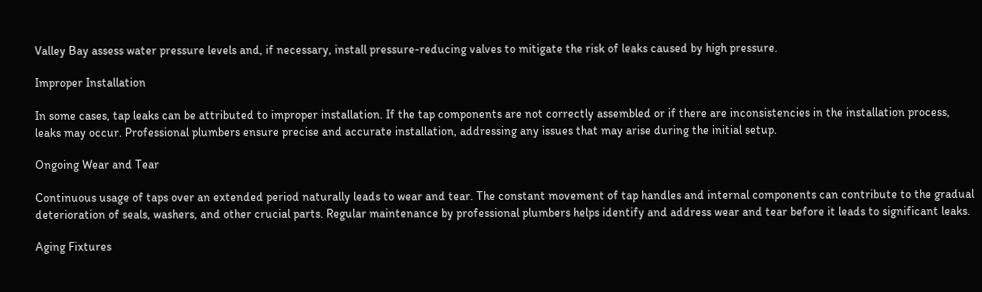Valley Bay assess water pressure levels and, if necessary, install pressure-reducing valves to mitigate the risk of leaks caused by high pressure.

Improper Installation

In some cases, tap leaks can be attributed to improper installation. If the tap components are not correctly assembled or if there are inconsistencies in the installation process, leaks may occur. Professional plumbers ensure precise and accurate installation, addressing any issues that may arise during the initial setup.

Ongoing Wear and Tear

Continuous usage of taps over an extended period naturally leads to wear and tear. The constant movement of tap handles and internal components can contribute to the gradual deterioration of seals, washers, and other crucial parts. Regular maintenance by professional plumbers helps identify and address wear and tear before it leads to significant leaks.

Aging Fixtures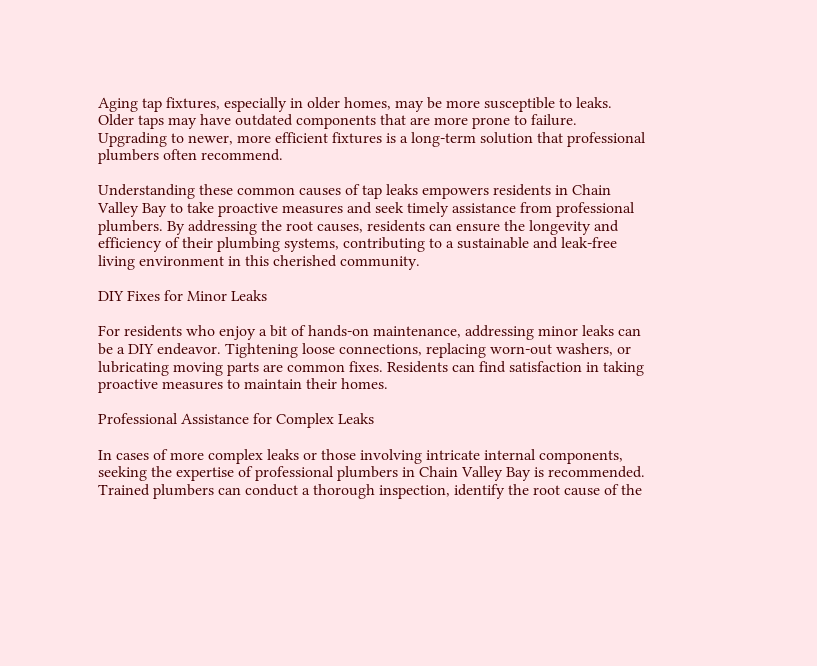Aging tap fixtures, especially in older homes, may be more susceptible to leaks. Older taps may have outdated components that are more prone to failure. Upgrading to newer, more efficient fixtures is a long-term solution that professional plumbers often recommend.

Understanding these common causes of tap leaks empowers residents in Chain Valley Bay to take proactive measures and seek timely assistance from professional plumbers. By addressing the root causes, residents can ensure the longevity and efficiency of their plumbing systems, contributing to a sustainable and leak-free living environment in this cherished community.

DIY Fixes for Minor Leaks

For residents who enjoy a bit of hands-on maintenance, addressing minor leaks can be a DIY endeavor. Tightening loose connections, replacing worn-out washers, or lubricating moving parts are common fixes. Residents can find satisfaction in taking proactive measures to maintain their homes.

Professional Assistance for Complex Leaks

In cases of more complex leaks or those involving intricate internal components, seeking the expertise of professional plumbers in Chain Valley Bay is recommended. Trained plumbers can conduct a thorough inspection, identify the root cause of the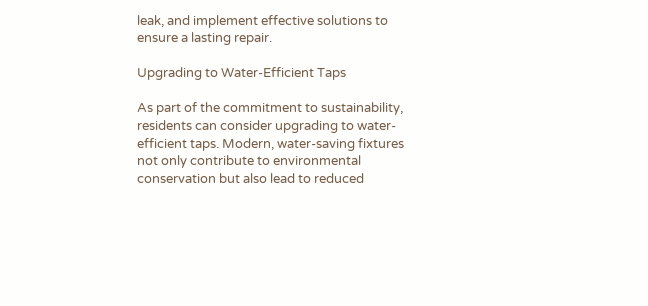leak, and implement effective solutions to ensure a lasting repair.

Upgrading to Water-Efficient Taps

As part of the commitment to sustainability, residents can consider upgrading to water-efficient taps. Modern, water-saving fixtures not only contribute to environmental conservation but also lead to reduced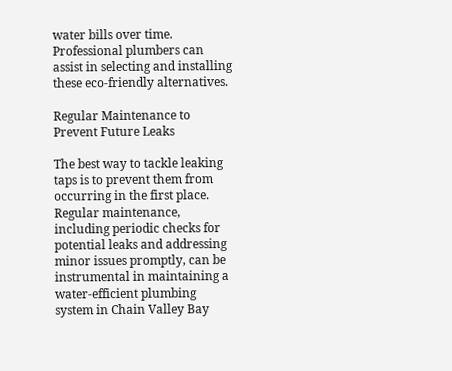water bills over time. Professional plumbers can assist in selecting and installing these eco-friendly alternatives.

Regular Maintenance to Prevent Future Leaks

The best way to tackle leaking taps is to prevent them from occurring in the first place. Regular maintenance, including periodic checks for potential leaks and addressing minor issues promptly, can be instrumental in maintaining a water-efficient plumbing system in Chain Valley Bay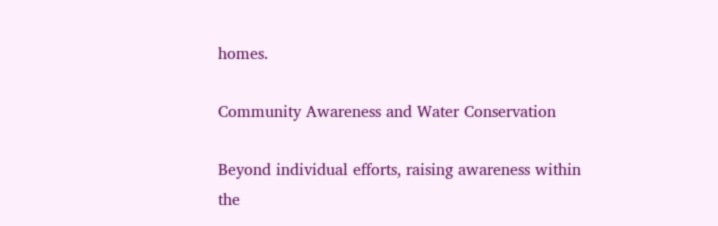homes.

Community Awareness and Water Conservation

Beyond individual efforts, raising awareness within the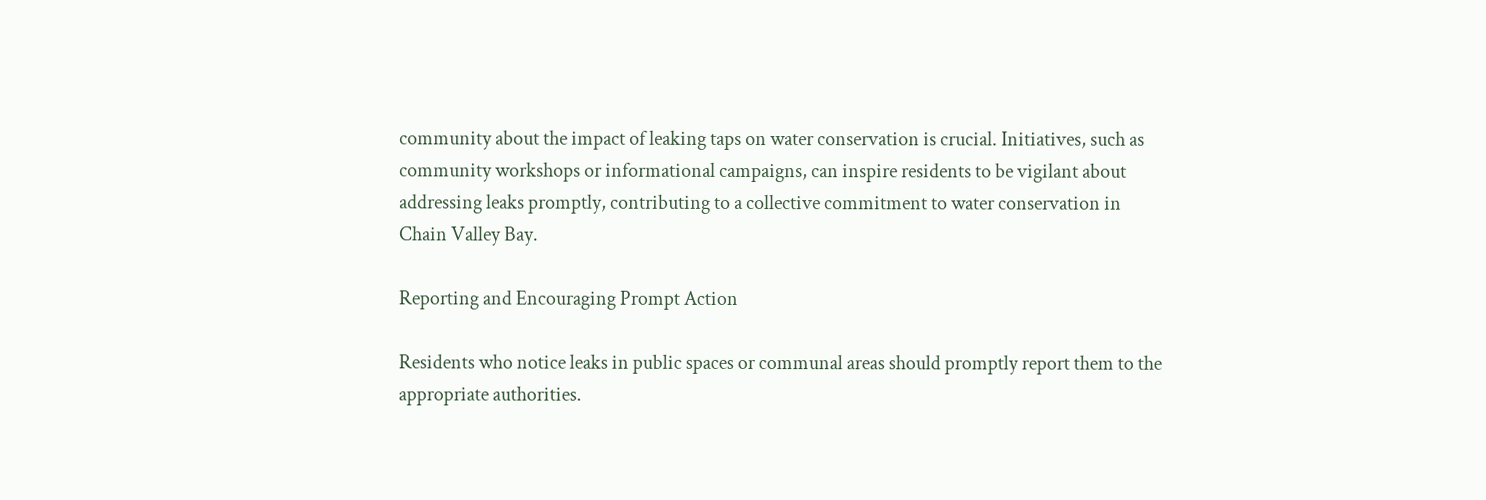community about the impact of leaking taps on water conservation is crucial. Initiatives, such as community workshops or informational campaigns, can inspire residents to be vigilant about addressing leaks promptly, contributing to a collective commitment to water conservation in Chain Valley Bay.

Reporting and Encouraging Prompt Action

Residents who notice leaks in public spaces or communal areas should promptly report them to the appropriate authorities.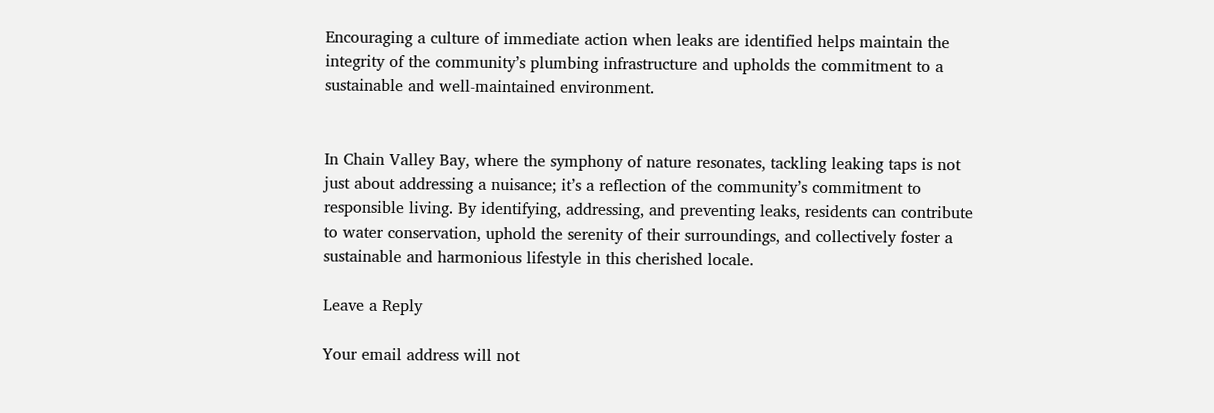Encouraging a culture of immediate action when leaks are identified helps maintain the integrity of the community’s plumbing infrastructure and upholds the commitment to a sustainable and well-maintained environment.


In Chain Valley Bay, where the symphony of nature resonates, tackling leaking taps is not just about addressing a nuisance; it’s a reflection of the community’s commitment to responsible living. By identifying, addressing, and preventing leaks, residents can contribute to water conservation, uphold the serenity of their surroundings, and collectively foster a sustainable and harmonious lifestyle in this cherished locale.

Leave a Reply

Your email address will not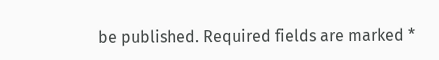be published. Required fields are marked *